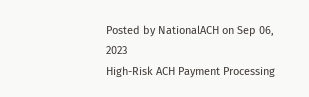Posted by NationalACH on Sep 06, 2023
High-Risk ACH Payment Processing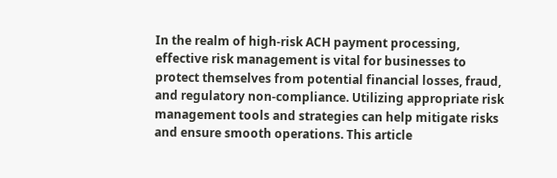In the realm of high-risk ACH payment processing, effective risk management is vital for businesses to protect themselves from potential financial losses, fraud, and regulatory non-compliance. Utilizing appropriate risk management tools and strategies can help mitigate risks and ensure smooth operations. This article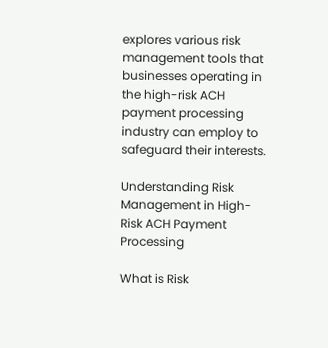explores various risk management tools that businesses operating in the high-risk ACH payment processing industry can employ to safeguard their interests.

Understanding Risk Management in High-Risk ACH Payment Processing

What is Risk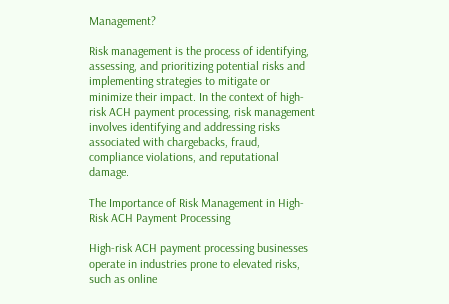Management?

Risk management is the process of identifying, assessing, and prioritizing potential risks and implementing strategies to mitigate or minimize their impact. In the context of high-risk ACH payment processing, risk management involves identifying and addressing risks associated with chargebacks, fraud, compliance violations, and reputational damage.

The Importance of Risk Management in High-Risk ACH Payment Processing

High-risk ACH payment processing businesses operate in industries prone to elevated risks, such as online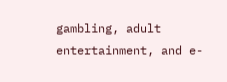gambling, adult entertainment, and e-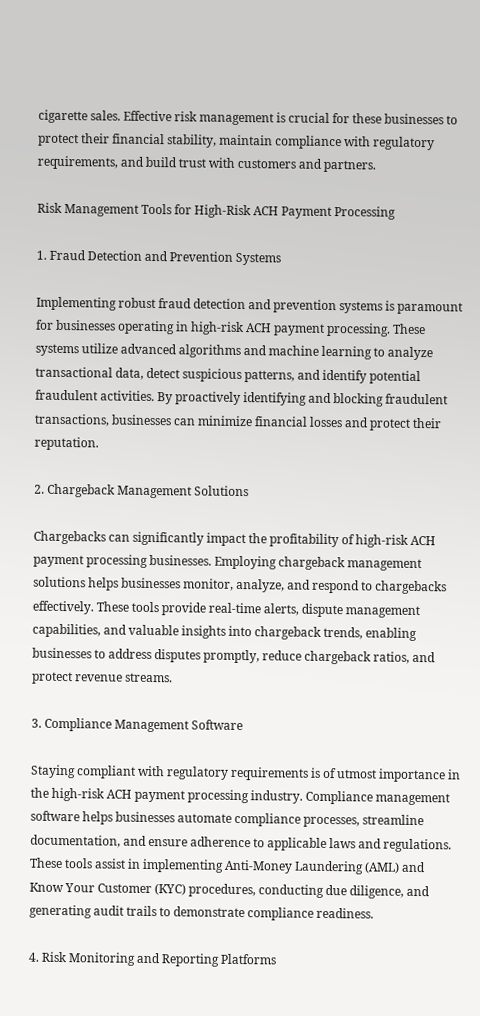cigarette sales. Effective risk management is crucial for these businesses to protect their financial stability, maintain compliance with regulatory requirements, and build trust with customers and partners.

Risk Management Tools for High-Risk ACH Payment Processing

1. Fraud Detection and Prevention Systems

Implementing robust fraud detection and prevention systems is paramount for businesses operating in high-risk ACH payment processing. These systems utilize advanced algorithms and machine learning to analyze transactional data, detect suspicious patterns, and identify potential fraudulent activities. By proactively identifying and blocking fraudulent transactions, businesses can minimize financial losses and protect their reputation.

2. Chargeback Management Solutions

Chargebacks can significantly impact the profitability of high-risk ACH payment processing businesses. Employing chargeback management solutions helps businesses monitor, analyze, and respond to chargebacks effectively. These tools provide real-time alerts, dispute management capabilities, and valuable insights into chargeback trends, enabling businesses to address disputes promptly, reduce chargeback ratios, and protect revenue streams.

3. Compliance Management Software

Staying compliant with regulatory requirements is of utmost importance in the high-risk ACH payment processing industry. Compliance management software helps businesses automate compliance processes, streamline documentation, and ensure adherence to applicable laws and regulations. These tools assist in implementing Anti-Money Laundering (AML) and Know Your Customer (KYC) procedures, conducting due diligence, and generating audit trails to demonstrate compliance readiness.

4. Risk Monitoring and Reporting Platforms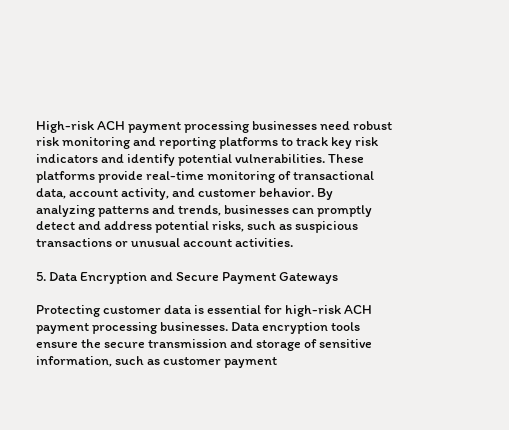High-risk ACH payment processing businesses need robust risk monitoring and reporting platforms to track key risk indicators and identify potential vulnerabilities. These platforms provide real-time monitoring of transactional data, account activity, and customer behavior. By analyzing patterns and trends, businesses can promptly detect and address potential risks, such as suspicious transactions or unusual account activities.

5. Data Encryption and Secure Payment Gateways

Protecting customer data is essential for high-risk ACH payment processing businesses. Data encryption tools ensure the secure transmission and storage of sensitive information, such as customer payment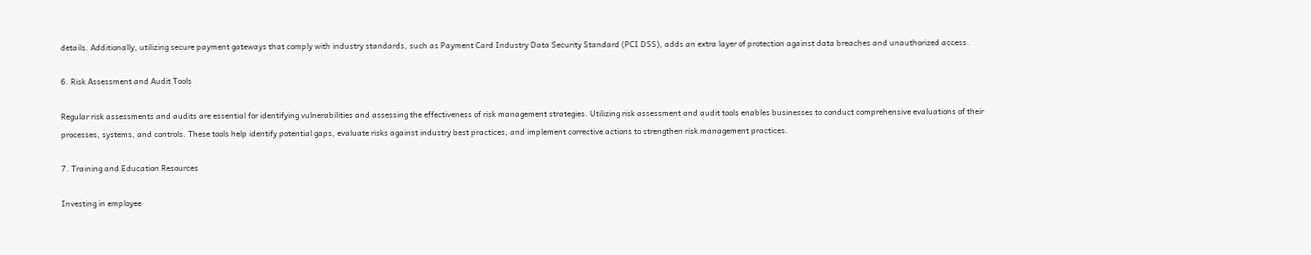details. Additionally, utilizing secure payment gateways that comply with industry standards, such as Payment Card Industry Data Security Standard (PCI DSS), adds an extra layer of protection against data breaches and unauthorized access.

6. Risk Assessment and Audit Tools

Regular risk assessments and audits are essential for identifying vulnerabilities and assessing the effectiveness of risk management strategies. Utilizing risk assessment and audit tools enables businesses to conduct comprehensive evaluations of their processes, systems, and controls. These tools help identify potential gaps, evaluate risks against industry best practices, and implement corrective actions to strengthen risk management practices.

7. Training and Education Resources

Investing in employee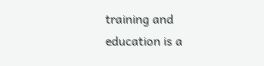training and education is a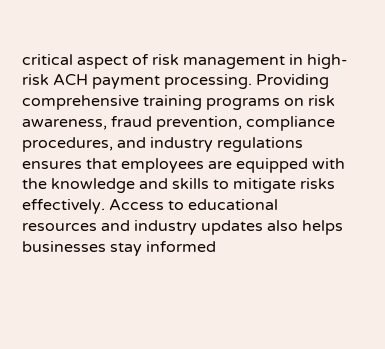critical aspect of risk management in high-risk ACH payment processing. Providing comprehensive training programs on risk awareness, fraud prevention, compliance procedures, and industry regulations ensures that employees are equipped with the knowledge and skills to mitigate risks effectively. Access to educational resources and industry updates also helps businesses stay informed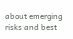about emerging risks and best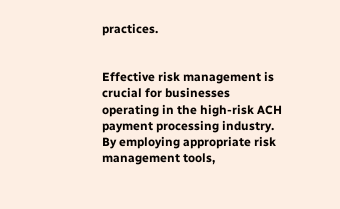practices.


Effective risk management is crucial for businesses operating in the high-risk ACH payment processing industry. By employing appropriate risk management tools,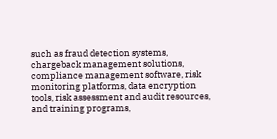such as fraud detection systems, chargeback management solutions, compliance management software, risk monitoring platforms, data encryption tools, risk assessment and audit resources, and training programs,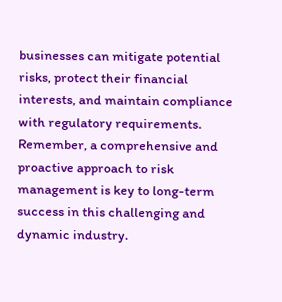businesses can mitigate potential risks, protect their financial interests, and maintain compliance with regulatory requirements. Remember, a comprehensive and proactive approach to risk management is key to long-term success in this challenging and dynamic industry.